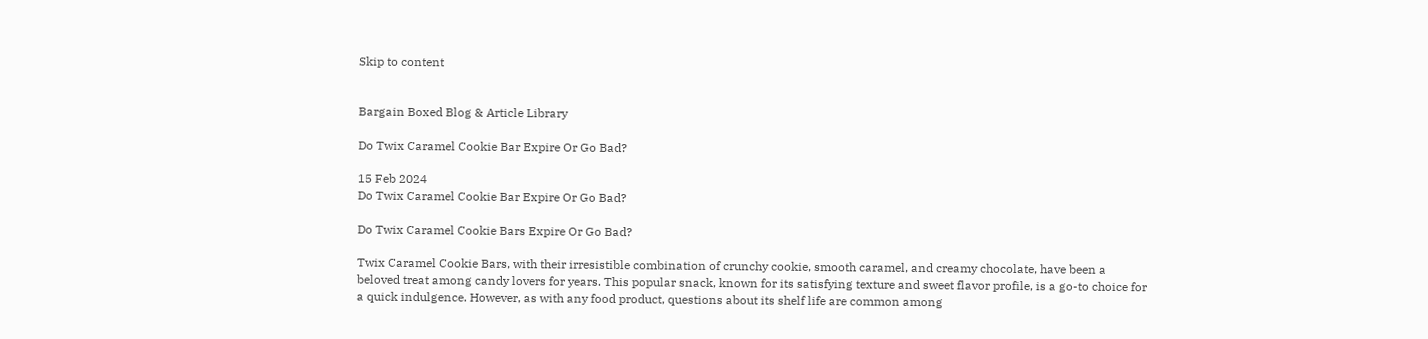Skip to content


Bargain Boxed Blog & Article Library

Do Twix Caramel Cookie Bar Expire Or Go Bad?

15 Feb 2024
Do Twix Caramel Cookie Bar Expire Or Go Bad?

Do Twix Caramel Cookie Bars Expire Or Go Bad?

Twix Caramel Cookie Bars, with their irresistible combination of crunchy cookie, smooth caramel, and creamy chocolate, have been a beloved treat among candy lovers for years. This popular snack, known for its satisfying texture and sweet flavor profile, is a go-to choice for a quick indulgence. However, as with any food product, questions about its shelf life are common among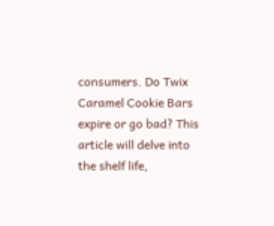consumers. Do Twix Caramel Cookie Bars expire or go bad? This article will delve into the shelf life,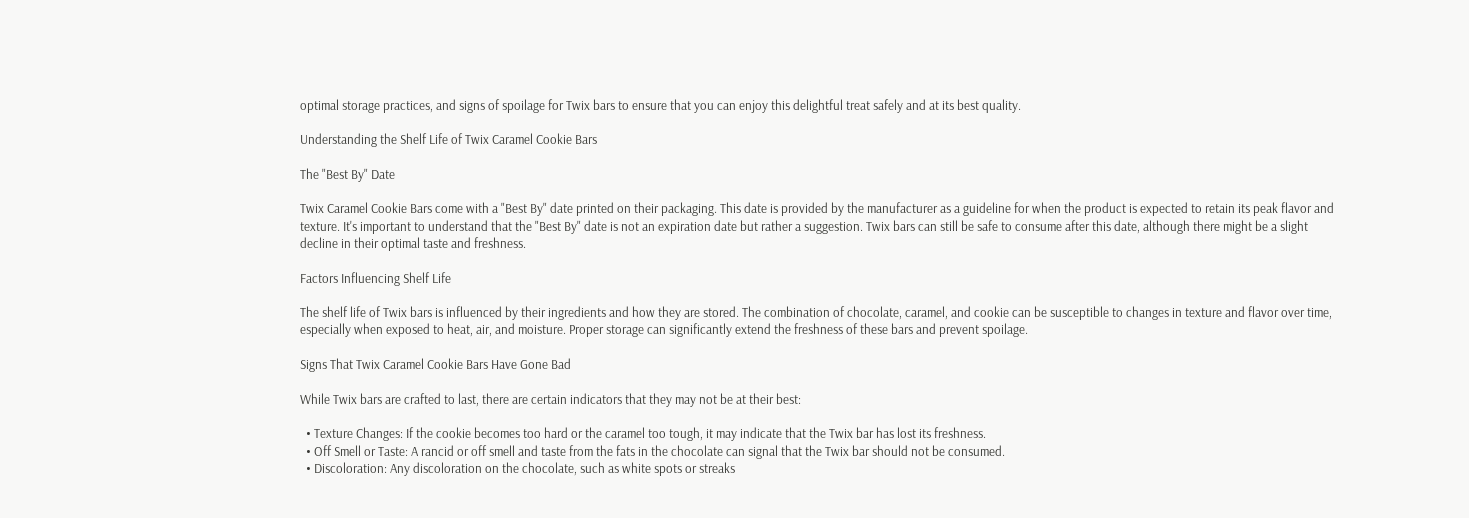optimal storage practices, and signs of spoilage for Twix bars to ensure that you can enjoy this delightful treat safely and at its best quality.

Understanding the Shelf Life of Twix Caramel Cookie Bars

The "Best By" Date

Twix Caramel Cookie Bars come with a "Best By" date printed on their packaging. This date is provided by the manufacturer as a guideline for when the product is expected to retain its peak flavor and texture. It's important to understand that the "Best By" date is not an expiration date but rather a suggestion. Twix bars can still be safe to consume after this date, although there might be a slight decline in their optimal taste and freshness.

Factors Influencing Shelf Life

The shelf life of Twix bars is influenced by their ingredients and how they are stored. The combination of chocolate, caramel, and cookie can be susceptible to changes in texture and flavor over time, especially when exposed to heat, air, and moisture. Proper storage can significantly extend the freshness of these bars and prevent spoilage.

Signs That Twix Caramel Cookie Bars Have Gone Bad

While Twix bars are crafted to last, there are certain indicators that they may not be at their best:

  • Texture Changes: If the cookie becomes too hard or the caramel too tough, it may indicate that the Twix bar has lost its freshness.
  • Off Smell or Taste: A rancid or off smell and taste from the fats in the chocolate can signal that the Twix bar should not be consumed.
  • Discoloration: Any discoloration on the chocolate, such as white spots or streaks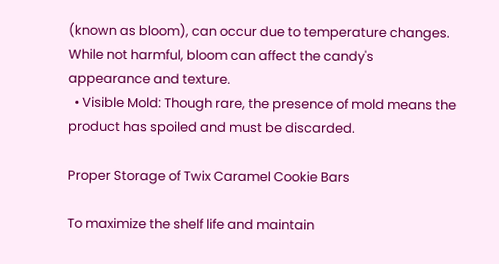(known as bloom), can occur due to temperature changes. While not harmful, bloom can affect the candy's appearance and texture.
  • Visible Mold: Though rare, the presence of mold means the product has spoiled and must be discarded.

Proper Storage of Twix Caramel Cookie Bars

To maximize the shelf life and maintain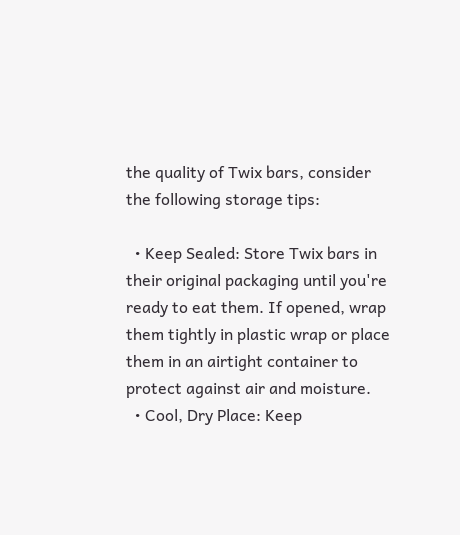the quality of Twix bars, consider the following storage tips:

  • Keep Sealed: Store Twix bars in their original packaging until you're ready to eat them. If opened, wrap them tightly in plastic wrap or place them in an airtight container to protect against air and moisture.
  • Cool, Dry Place: Keep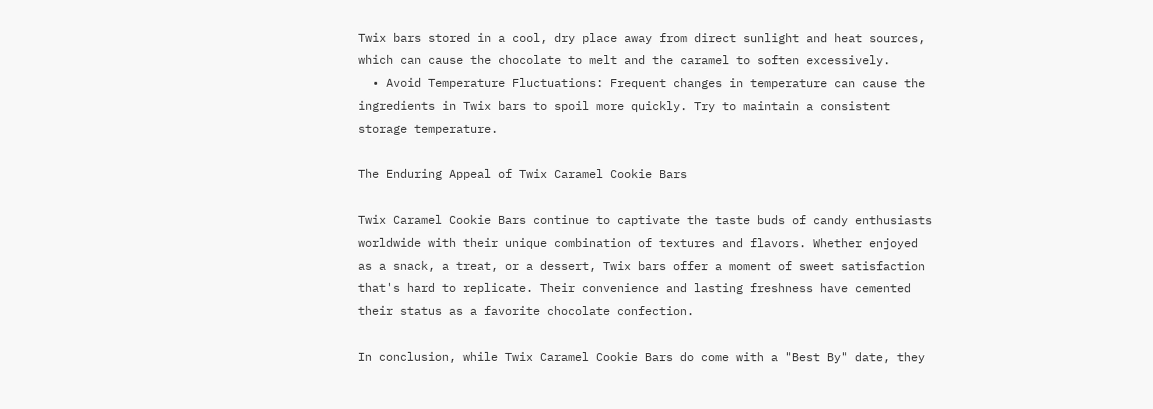Twix bars stored in a cool, dry place away from direct sunlight and heat sources, which can cause the chocolate to melt and the caramel to soften excessively.
  • Avoid Temperature Fluctuations: Frequent changes in temperature can cause the ingredients in Twix bars to spoil more quickly. Try to maintain a consistent storage temperature.

The Enduring Appeal of Twix Caramel Cookie Bars

Twix Caramel Cookie Bars continue to captivate the taste buds of candy enthusiasts worldwide with their unique combination of textures and flavors. Whether enjoyed as a snack, a treat, or a dessert, Twix bars offer a moment of sweet satisfaction that's hard to replicate. Their convenience and lasting freshness have cemented their status as a favorite chocolate confection.

In conclusion, while Twix Caramel Cookie Bars do come with a "Best By" date, they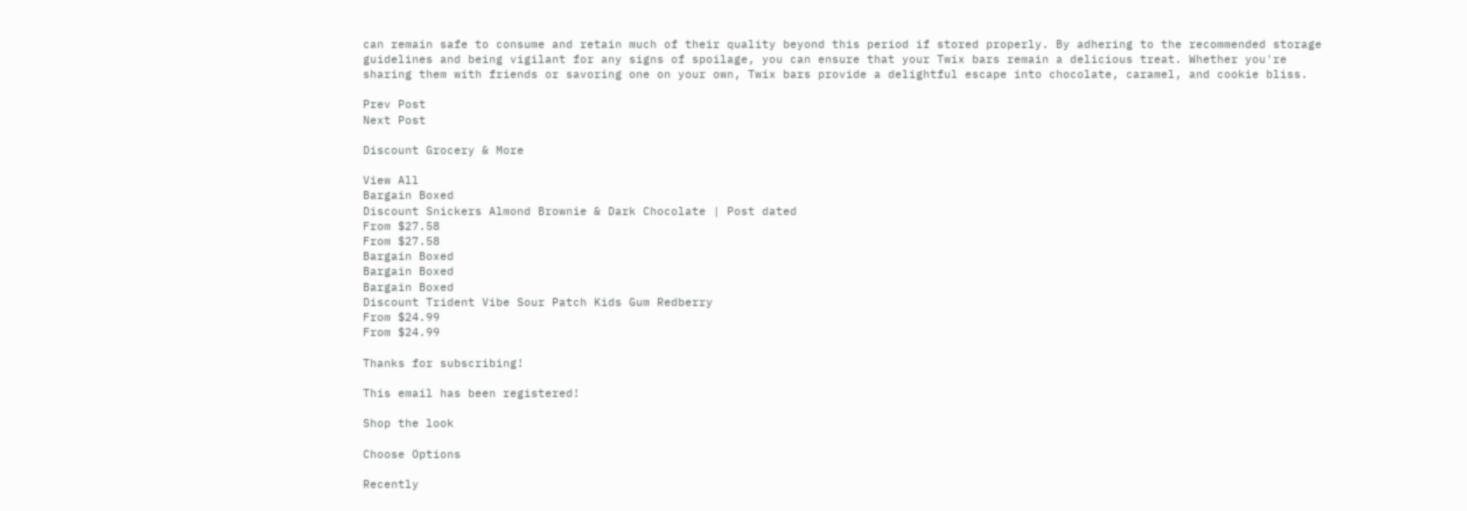can remain safe to consume and retain much of their quality beyond this period if stored properly. By adhering to the recommended storage guidelines and being vigilant for any signs of spoilage, you can ensure that your Twix bars remain a delicious treat. Whether you're sharing them with friends or savoring one on your own, Twix bars provide a delightful escape into chocolate, caramel, and cookie bliss.

Prev Post
Next Post

Discount Grocery & More

View All
Bargain Boxed
Discount Snickers Almond Brownie & Dark Chocolate | Post dated
From $27.58
From $27.58
Bargain Boxed
Bargain Boxed
Bargain Boxed
Discount Trident Vibe Sour Patch Kids Gum Redberry
From $24.99
From $24.99

Thanks for subscribing!

This email has been registered!

Shop the look

Choose Options

Recently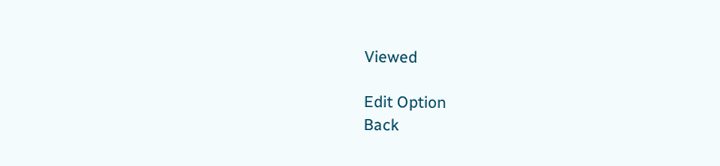Viewed

Edit Option
Back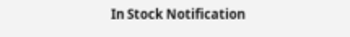In Stock Notification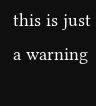this is just a warning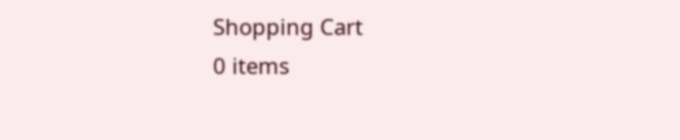Shopping Cart
0 items